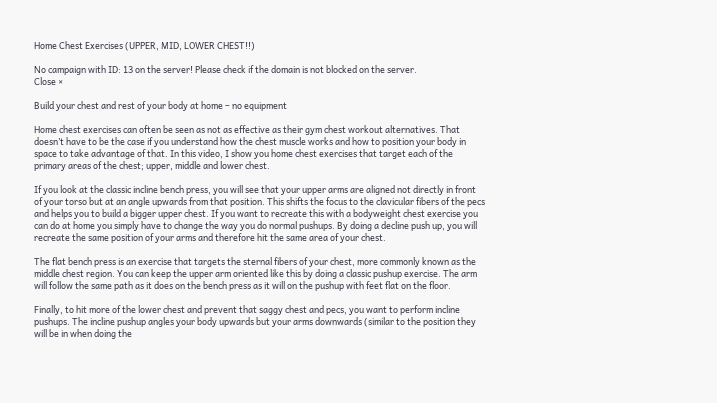Home Chest Exercises (UPPER, MID, LOWER CHEST!!)

No campaign with ID: 13 on the server! Please check if the domain is not blocked on the server.
Close ×

Build your chest and rest of your body at home – no equipment

Home chest exercises can often be seen as not as effective as their gym chest workout alternatives. That doesn’t have to be the case if you understand how the chest muscle works and how to position your body in space to take advantage of that. In this video, I show you home chest exercises that target each of the primary areas of the chest; upper, middle and lower chest.

If you look at the classic incline bench press, you will see that your upper arms are aligned not directly in front of your torso but at an angle upwards from that position. This shifts the focus to the clavicular fibers of the pecs and helps you to build a bigger upper chest. If you want to recreate this with a bodyweight chest exercise you can do at home you simply have to change the way you do normal pushups. By doing a decline push up, you will recreate the same position of your arms and therefore hit the same area of your chest.

The flat bench press is an exercise that targets the sternal fibers of your chest, more commonly known as the middle chest region. You can keep the upper arm oriented like this by doing a classic pushup exercise. The arm will follow the same path as it does on the bench press as it will on the pushup with feet flat on the floor.

Finally, to hit more of the lower chest and prevent that saggy chest and pecs, you want to perform incline pushups. The incline pushup angles your body upwards but your arms downwards (similar to the position they will be in when doing the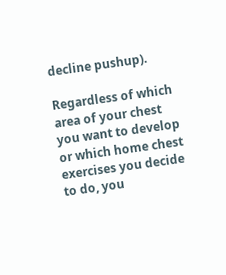decline pushup).

Regardless of which area of your chest you want to develop or which home chest exercises you decide to do, you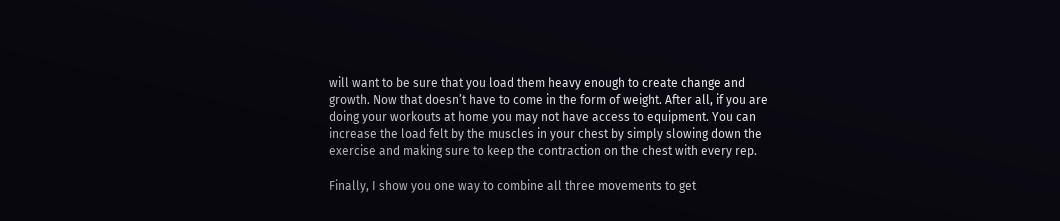will want to be sure that you load them heavy enough to create change and growth. Now that doesn’t have to come in the form of weight. After all, if you are doing your workouts at home you may not have access to equipment. You can increase the load felt by the muscles in your chest by simply slowing down the exercise and making sure to keep the contraction on the chest with every rep.

Finally, I show you one way to combine all three movements to get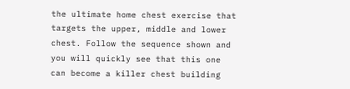the ultimate home chest exercise that targets the upper, middle and lower chest. Follow the sequence shown and you will quickly see that this one can become a killer chest building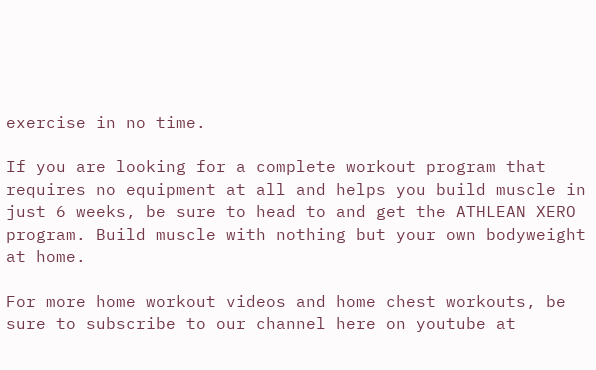exercise in no time.

If you are looking for a complete workout program that requires no equipment at all and helps you build muscle in just 6 weeks, be sure to head to and get the ATHLEAN XERO program. Build muscle with nothing but your own bodyweight at home.

For more home workout videos and home chest workouts, be sure to subscribe to our channel here on youtube at